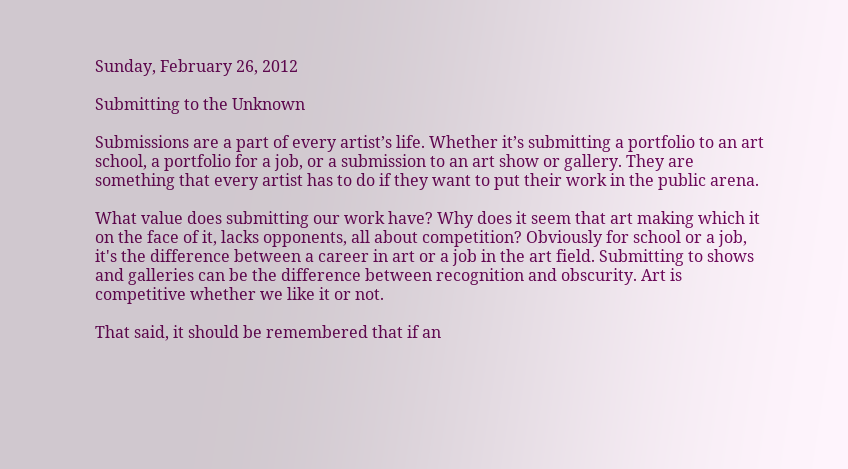Sunday, February 26, 2012

Submitting to the Unknown

Submissions are a part of every artist’s life. Whether it’s submitting a portfolio to an art school, a portfolio for a job, or a submission to an art show or gallery. They are something that every artist has to do if they want to put their work in the public arena.

What value does submitting our work have? Why does it seem that art making which it on the face of it, lacks opponents, all about competition? Obviously for school or a job, it's the difference between a career in art or a job in the art field. Submitting to shows and galleries can be the difference between recognition and obscurity. Art is competitive whether we like it or not.

That said, it should be remembered that if an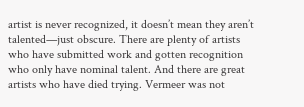artist is never recognized, it doesn’t mean they aren’t talented—just obscure. There are plenty of artists who have submitted work and gotten recognition who only have nominal talent. And there are great artists who have died trying. Vermeer was not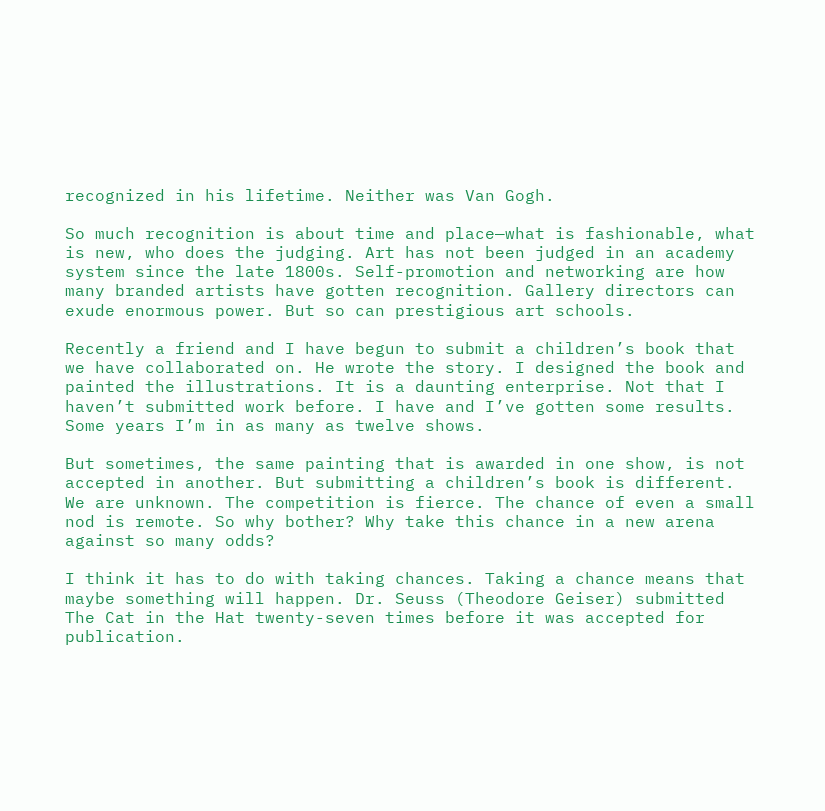recognized in his lifetime. Neither was Van Gogh.

So much recognition is about time and place—what is fashionable, what is new, who does the judging. Art has not been judged in an academy system since the late 1800s. Self-promotion and networking are how many branded artists have gotten recognition. Gallery directors can exude enormous power. But so can prestigious art schools.

Recently a friend and I have begun to submit a children’s book that we have collaborated on. He wrote the story. I designed the book and painted the illustrations. It is a daunting enterprise. Not that I haven’t submitted work before. I have and I’ve gotten some results. Some years I’m in as many as twelve shows.

But sometimes, the same painting that is awarded in one show, is not accepted in another. But submitting a children’s book is different. We are unknown. The competition is fierce. The chance of even a small nod is remote. So why bother? Why take this chance in a new arena against so many odds?

I think it has to do with taking chances. Taking a chance means that maybe something will happen. Dr. Seuss (Theodore Geiser) submitted The Cat in the Hat twenty-seven times before it was accepted for publication.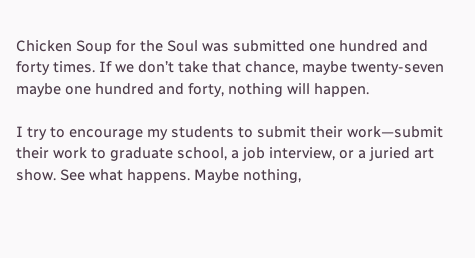Chicken Soup for the Soul was submitted one hundred and forty times. If we don’t take that chance, maybe twenty-seven maybe one hundred and forty, nothing will happen.

I try to encourage my students to submit their work—submit their work to graduate school, a job interview, or a juried art show. See what happens. Maybe nothing,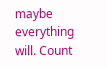maybe everything will. Count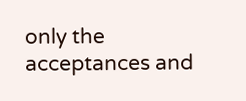only the acceptances and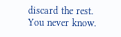discard the rest. You never know.